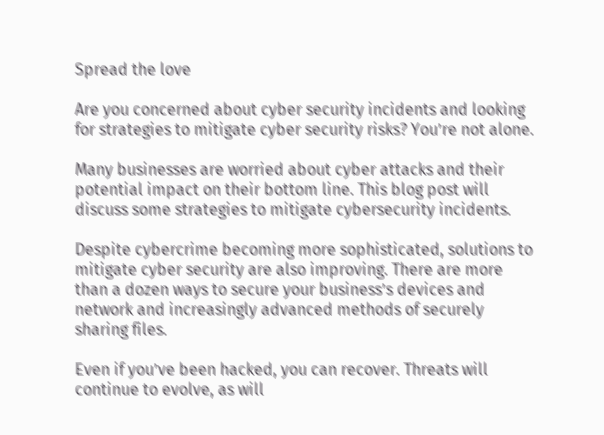Spread the love

Are you concerned about cyber security incidents and looking for strategies to mitigate cyber security risks? You’re not alone.

Many businesses are worried about cyber attacks and their potential impact on their bottom line. This blog post will discuss some strategies to mitigate cybersecurity incidents.

Despite cybercrime becoming more sophisticated, solutions to mitigate cyber security are also improving. There are more than a dozen ways to secure your business’s devices and network and increasingly advanced methods of securely sharing files.

Even if you’ve been hacked, you can recover. Threats will continue to evolve, as will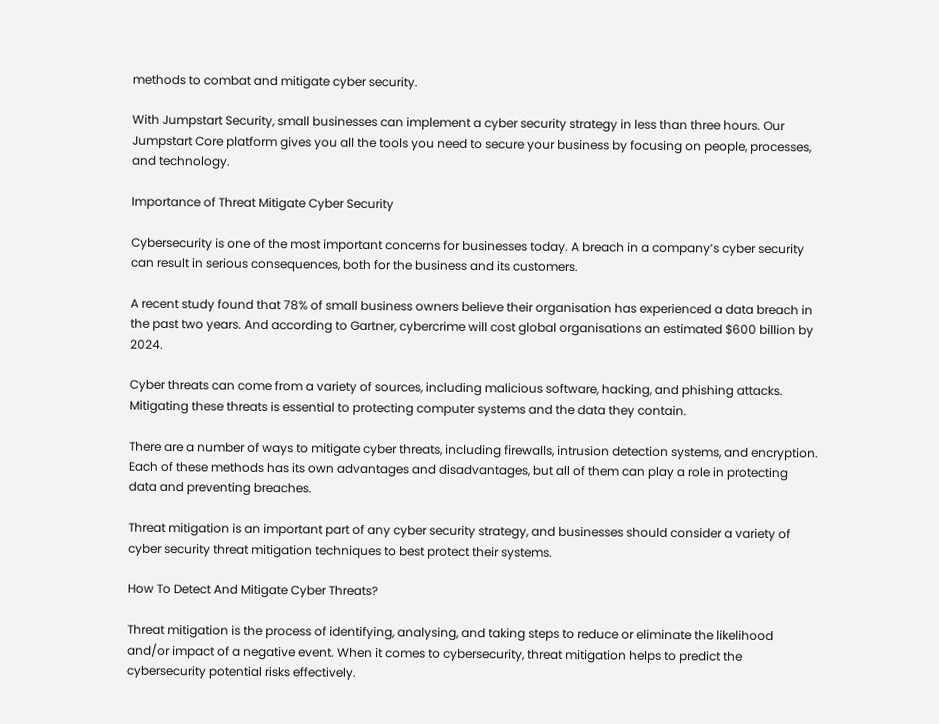methods to combat and mitigate cyber security.

With Jumpstart Security, small businesses can implement a cyber security strategy in less than three hours. Our Jumpstart Core platform gives you all the tools you need to secure your business by focusing on people, processes, and technology.

Importance of Threat Mitigate Cyber Security

Cybersecurity is one of the most important concerns for businesses today. A breach in a company’s cyber security can result in serious consequences, both for the business and its customers.

A recent study found that 78% of small business owners believe their organisation has experienced a data breach in the past two years. And according to Gartner, cybercrime will cost global organisations an estimated $600 billion by 2024.

Cyber threats can come from a variety of sources, including malicious software, hacking, and phishing attacks. Mitigating these threats is essential to protecting computer systems and the data they contain.

There are a number of ways to mitigate cyber threats, including firewalls, intrusion detection systems, and encryption. Each of these methods has its own advantages and disadvantages, but all of them can play a role in protecting data and preventing breaches.

Threat mitigation is an important part of any cyber security strategy, and businesses should consider a variety of cyber security threat mitigation techniques to best protect their systems.

How To Detect And Mitigate Cyber Threats?

Threat mitigation is the process of identifying, analysing, and taking steps to reduce or eliminate the likelihood and/or impact of a negative event. When it comes to cybersecurity, threat mitigation helps to predict the cybersecurity potential risks effectively.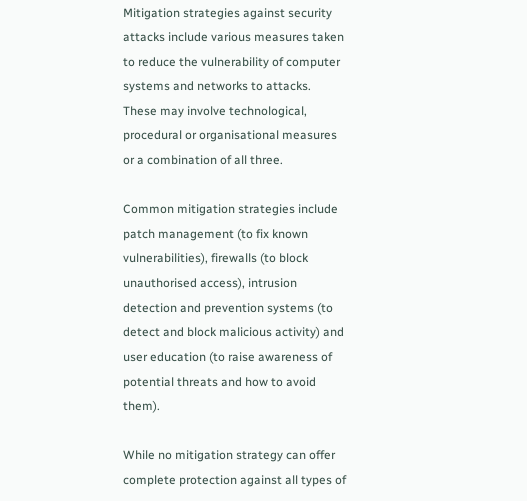Mitigation strategies against security attacks include various measures taken to reduce the vulnerability of computer systems and networks to attacks. These may involve technological, procedural or organisational measures or a combination of all three.

Common mitigation strategies include patch management (to fix known vulnerabilities), firewalls (to block unauthorised access), intrusion detection and prevention systems (to detect and block malicious activity) and user education (to raise awareness of potential threats and how to avoid them).

While no mitigation strategy can offer complete protection against all types of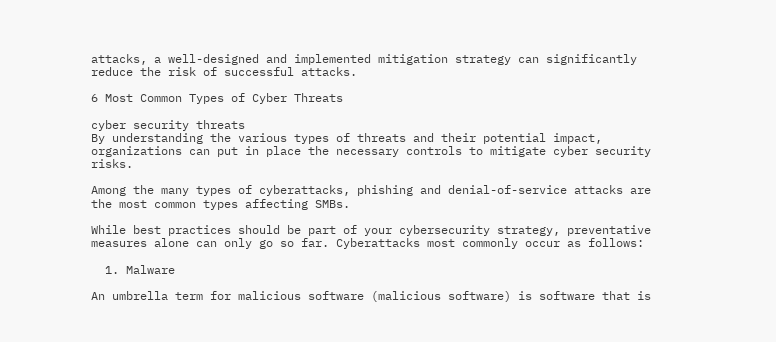attacks, a well-designed and implemented mitigation strategy can significantly reduce the risk of successful attacks.

6 Most Common Types of Cyber Threats

cyber security threats
By understanding the various types of threats and their potential impact, organizations can put in place the necessary controls to mitigate cyber security risks.

Among the many types of cyberattacks, phishing and denial-of-service attacks are the most common types affecting SMBs.

While best practices should be part of your cybersecurity strategy, preventative measures alone can only go so far. Cyberattacks most commonly occur as follows:

  1. Malware

An umbrella term for malicious software (malicious software) is software that is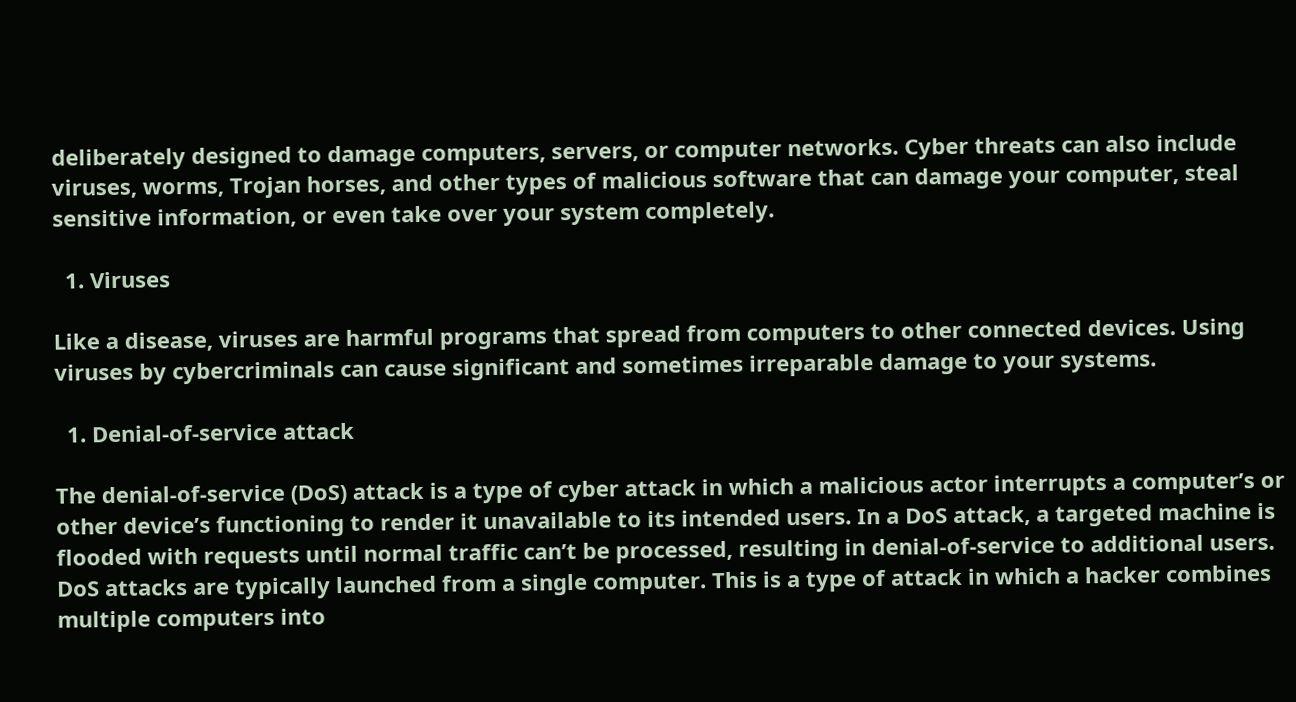deliberately designed to damage computers, servers, or computer networks. Cyber threats can also include viruses, worms, Trojan horses, and other types of malicious software that can damage your computer, steal sensitive information, or even take over your system completely.

  1. Viruses

Like a disease, viruses are harmful programs that spread from computers to other connected devices. Using viruses by cybercriminals can cause significant and sometimes irreparable damage to your systems.

  1. Denial-of-service attack

The denial-of-service (DoS) attack is a type of cyber attack in which a malicious actor interrupts a computer’s or other device’s functioning to render it unavailable to its intended users. In a DoS attack, a targeted machine is flooded with requests until normal traffic can’t be processed, resulting in denial-of-service to additional users. DoS attacks are typically launched from a single computer. This is a type of attack in which a hacker combines multiple computers into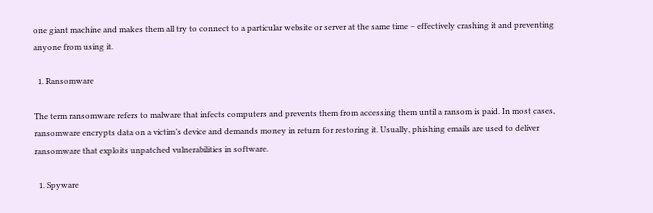one giant machine and makes them all try to connect to a particular website or server at the same time – effectively crashing it and preventing anyone from using it.

  1. Ransomware

The term ransomware refers to malware that infects computers and prevents them from accessing them until a ransom is paid. In most cases, ransomware encrypts data on a victim’s device and demands money in return for restoring it. Usually, phishing emails are used to deliver ransomware that exploits unpatched vulnerabilities in software.

  1. Spyware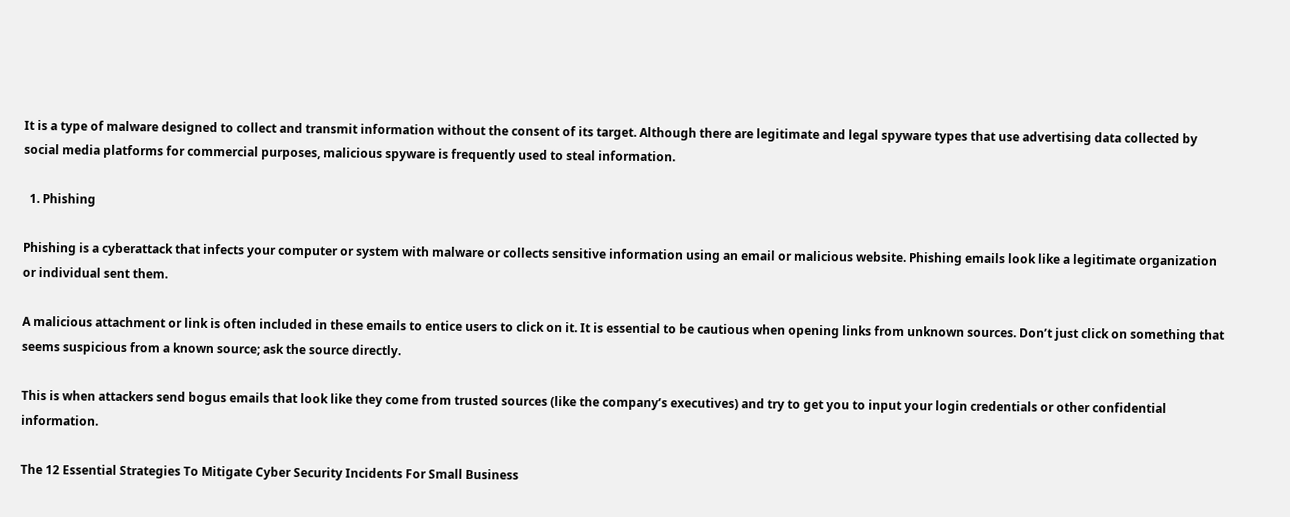It is a type of malware designed to collect and transmit information without the consent of its target. Although there are legitimate and legal spyware types that use advertising data collected by social media platforms for commercial purposes, malicious spyware is frequently used to steal information.

  1. Phishing

Phishing is a cyberattack that infects your computer or system with malware or collects sensitive information using an email or malicious website. Phishing emails look like a legitimate organization or individual sent them.

A malicious attachment or link is often included in these emails to entice users to click on it. It is essential to be cautious when opening links from unknown sources. Don’t just click on something that seems suspicious from a known source; ask the source directly.

This is when attackers send bogus emails that look like they come from trusted sources (like the company’s executives) and try to get you to input your login credentials or other confidential information.

The 12 Essential Strategies To Mitigate Cyber Security Incidents For Small Business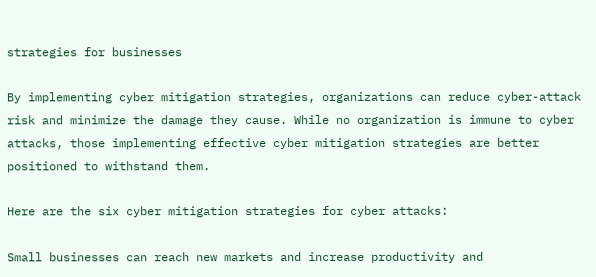strategies for businesses

By implementing cyber mitigation strategies, organizations can reduce cyber-attack risk and minimize the damage they cause. While no organization is immune to cyber attacks, those implementing effective cyber mitigation strategies are better positioned to withstand them.

Here are the six cyber mitigation strategies for cyber attacks:

Small businesses can reach new markets and increase productivity and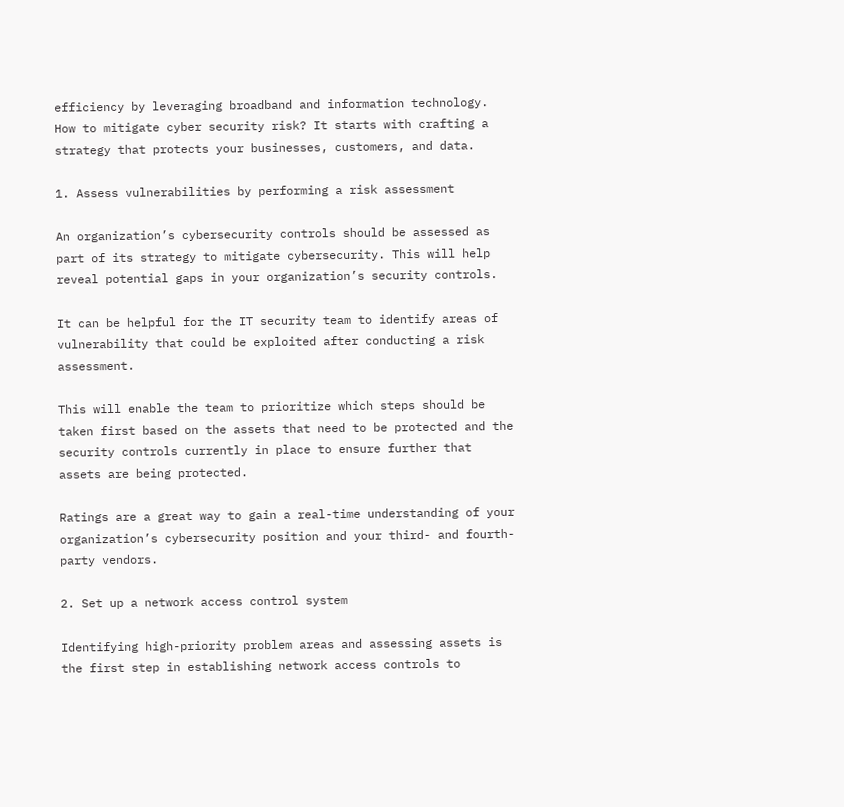efficiency by leveraging broadband and information technology. How to mitigate cyber security risk? It starts with crafting a strategy that protects your businesses, customers, and data.

1. Assess vulnerabilities by performing a risk assessment

An organization’s cybersecurity controls should be assessed as part of its strategy to mitigate cybersecurity. This will help reveal potential gaps in your organization’s security controls.

It can be helpful for the IT security team to identify areas of vulnerability that could be exploited after conducting a risk assessment.

This will enable the team to prioritize which steps should be taken first based on the assets that need to be protected and the security controls currently in place to ensure further that assets are being protected.

Ratings are a great way to gain a real-time understanding of your organization’s cybersecurity position and your third- and fourth-party vendors.

2. Set up a network access control system

Identifying high-priority problem areas and assessing assets is the first step in establishing network access controls to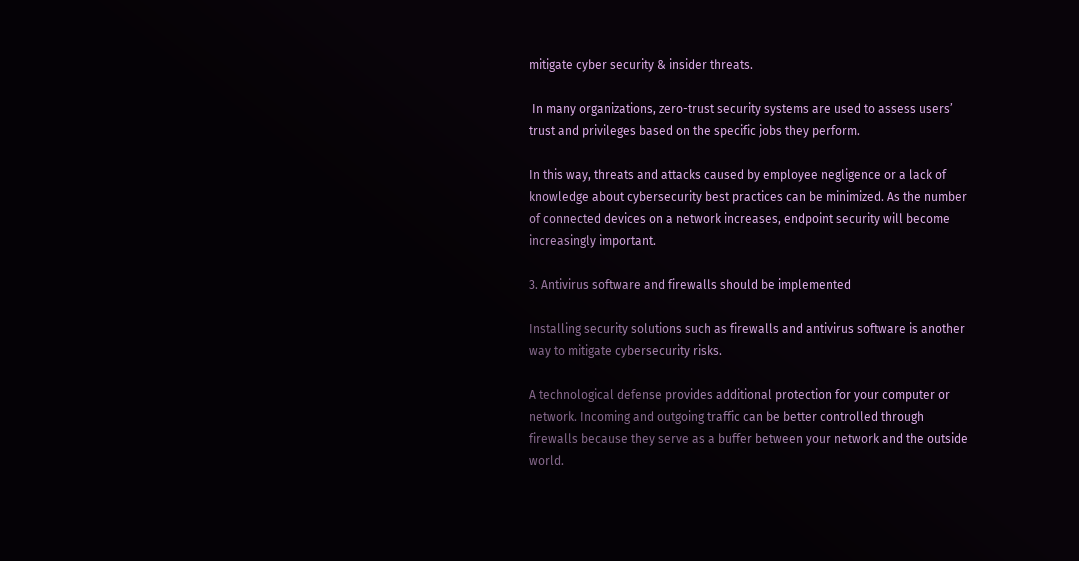mitigate cyber security & insider threats.

 In many organizations, zero-trust security systems are used to assess users’ trust and privileges based on the specific jobs they perform.

In this way, threats and attacks caused by employee negligence or a lack of knowledge about cybersecurity best practices can be minimized. As the number of connected devices on a network increases, endpoint security will become increasingly important.

3. Antivirus software and firewalls should be implemented

Installing security solutions such as firewalls and antivirus software is another way to mitigate cybersecurity risks.

A technological defense provides additional protection for your computer or network. Incoming and outgoing traffic can be better controlled through firewalls because they serve as a buffer between your network and the outside world.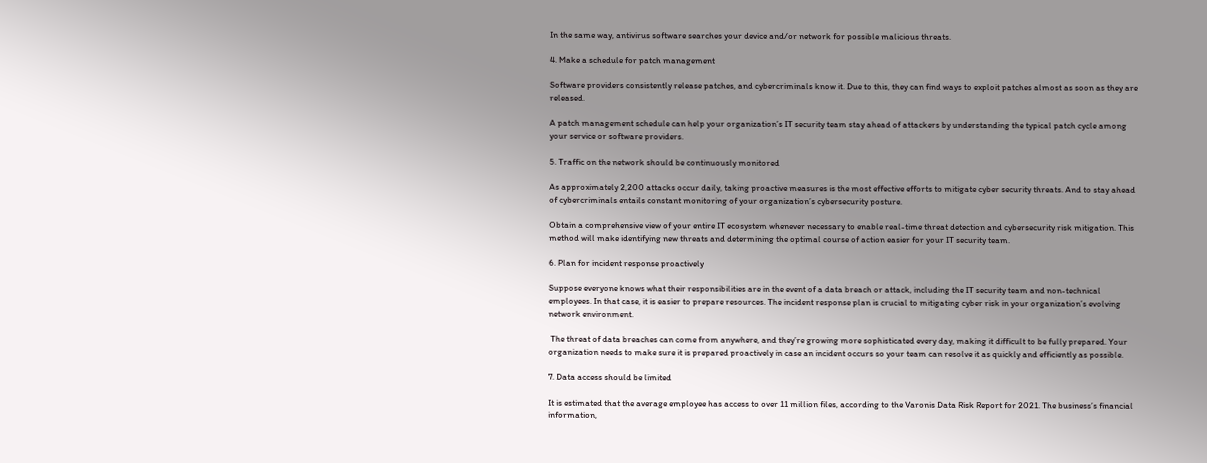In the same way, antivirus software searches your device and/or network for possible malicious threats.

4. Make a schedule for patch management

Software providers consistently release patches, and cybercriminals know it. Due to this, they can find ways to exploit patches almost as soon as they are released.

A patch management schedule can help your organization’s IT security team stay ahead of attackers by understanding the typical patch cycle among your service or software providers.

5. Traffic on the network should be continuously monitored

As approximately 2,200 attacks occur daily, taking proactive measures is the most effective efforts to mitigate cyber security threats. And to stay ahead of cybercriminals entails constant monitoring of your organization’s cybersecurity posture.

Obtain a comprehensive view of your entire IT ecosystem whenever necessary to enable real-time threat detection and cybersecurity risk mitigation. This method will make identifying new threats and determining the optimal course of action easier for your IT security team.

6. Plan for incident response proactively

Suppose everyone knows what their responsibilities are in the event of a data breach or attack, including the IT security team and non-technical employees. In that case, it is easier to prepare resources. The incident response plan is crucial to mitigating cyber risk in your organization’s evolving network environment.

 The threat of data breaches can come from anywhere, and they’re growing more sophisticated every day, making it difficult to be fully prepared. Your organization needs to make sure it is prepared proactively in case an incident occurs so your team can resolve it as quickly and efficiently as possible.

7. Data access should be limited

It is estimated that the average employee has access to over 11 million files, according to the Varonis Data Risk Report for 2021. The business’s financial information,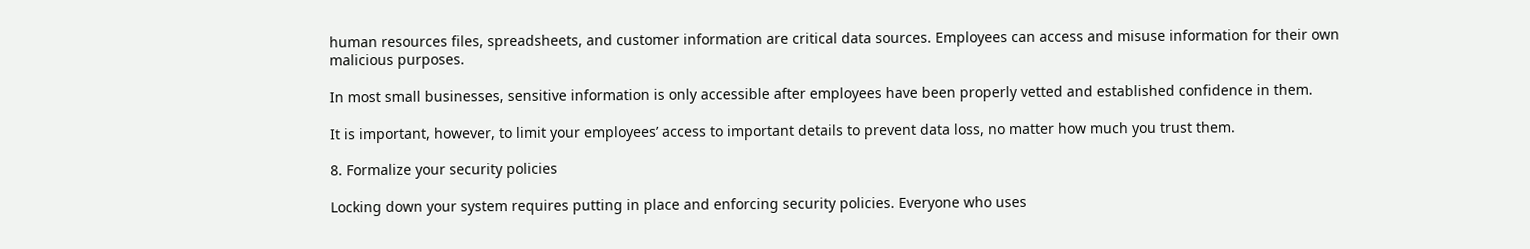human resources files, spreadsheets, and customer information are critical data sources. Employees can access and misuse information for their own malicious purposes.

In most small businesses, sensitive information is only accessible after employees have been properly vetted and established confidence in them.

It is important, however, to limit your employees’ access to important details to prevent data loss, no matter how much you trust them.

8. Formalize your security policies

Locking down your system requires putting in place and enforcing security policies. Everyone who uses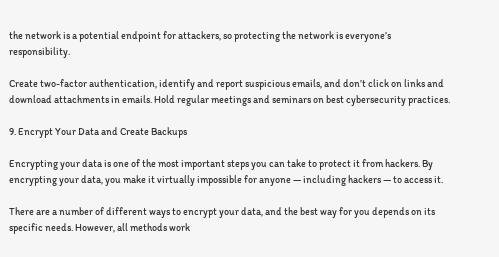the network is a potential endpoint for attackers, so protecting the network is everyone’s responsibility.

Create two-factor authentication, identify and report suspicious emails, and don’t click on links and download attachments in emails. Hold regular meetings and seminars on best cybersecurity practices.

9. Encrypt Your Data and Create Backups

Encrypting your data is one of the most important steps you can take to protect it from hackers. By encrypting your data, you make it virtually impossible for anyone — including hackers — to access it.

There are a number of different ways to encrypt your data, and the best way for you depends on its specific needs. However, all methods work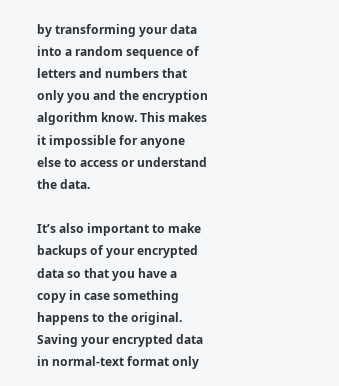by transforming your data into a random sequence of letters and numbers that only you and the encryption algorithm know. This makes it impossible for anyone else to access or understand the data.

It’s also important to make backups of your encrypted data so that you have a copy in case something happens to the original. Saving your encrypted data in normal-text format only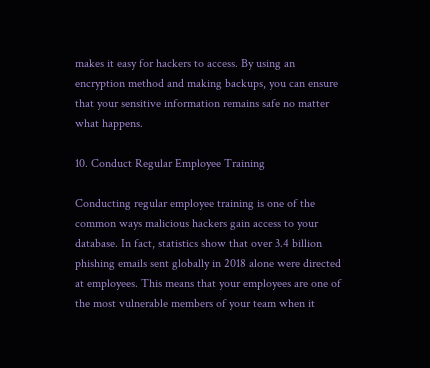makes it easy for hackers to access. By using an encryption method and making backups, you can ensure that your sensitive information remains safe no matter what happens.

10. Conduct Regular Employee Training

Conducting regular employee training is one of the common ways malicious hackers gain access to your database. In fact, statistics show that over 3.4 billion phishing emails sent globally in 2018 alone were directed at employees. This means that your employees are one of the most vulnerable members of your team when it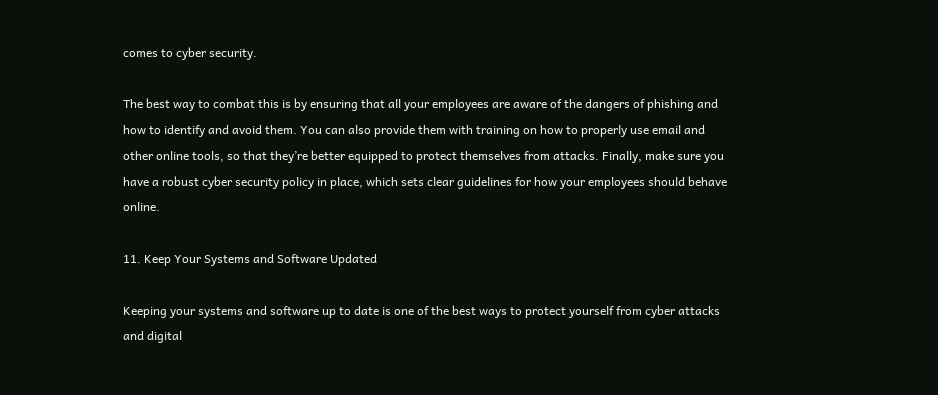comes to cyber security.

The best way to combat this is by ensuring that all your employees are aware of the dangers of phishing and how to identify and avoid them. You can also provide them with training on how to properly use email and other online tools, so that they’re better equipped to protect themselves from attacks. Finally, make sure you have a robust cyber security policy in place, which sets clear guidelines for how your employees should behave online.

11. Keep Your Systems and Software Updated

Keeping your systems and software up to date is one of the best ways to protect yourself from cyber attacks and digital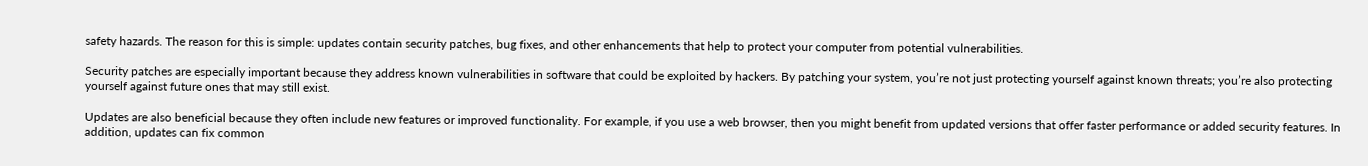safety hazards. The reason for this is simple: updates contain security patches, bug fixes, and other enhancements that help to protect your computer from potential vulnerabilities.

Security patches are especially important because they address known vulnerabilities in software that could be exploited by hackers. By patching your system, you’re not just protecting yourself against known threats; you’re also protecting yourself against future ones that may still exist.

Updates are also beneficial because they often include new features or improved functionality. For example, if you use a web browser, then you might benefit from updated versions that offer faster performance or added security features. In addition, updates can fix common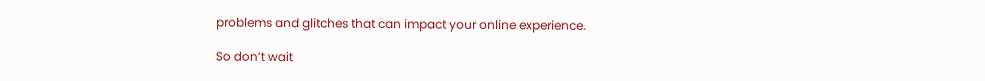problems and glitches that can impact your online experience.

So don’t wait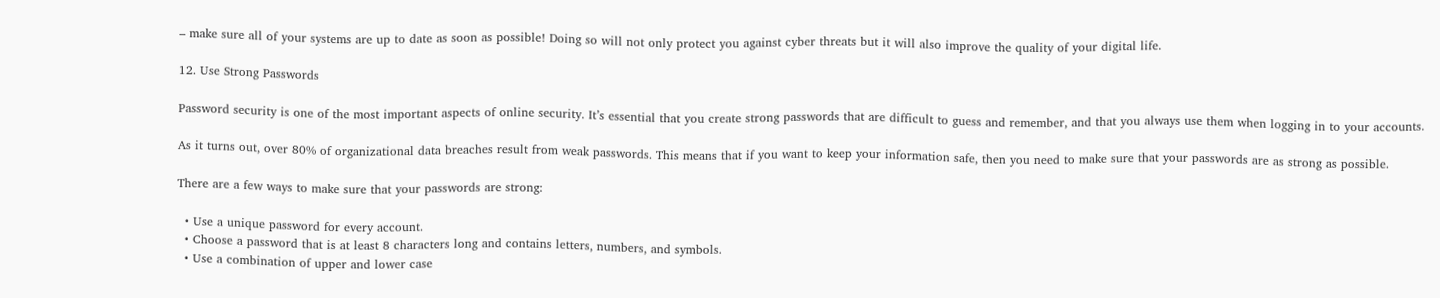– make sure all of your systems are up to date as soon as possible! Doing so will not only protect you against cyber threats but it will also improve the quality of your digital life.

12. Use Strong Passwords

Password security is one of the most important aspects of online security. It’s essential that you create strong passwords that are difficult to guess and remember, and that you always use them when logging in to your accounts.

As it turns out, over 80% of organizational data breaches result from weak passwords. This means that if you want to keep your information safe, then you need to make sure that your passwords are as strong as possible.

There are a few ways to make sure that your passwords are strong:

  • Use a unique password for every account.
  • Choose a password that is at least 8 characters long and contains letters, numbers, and symbols.
  • Use a combination of upper and lower case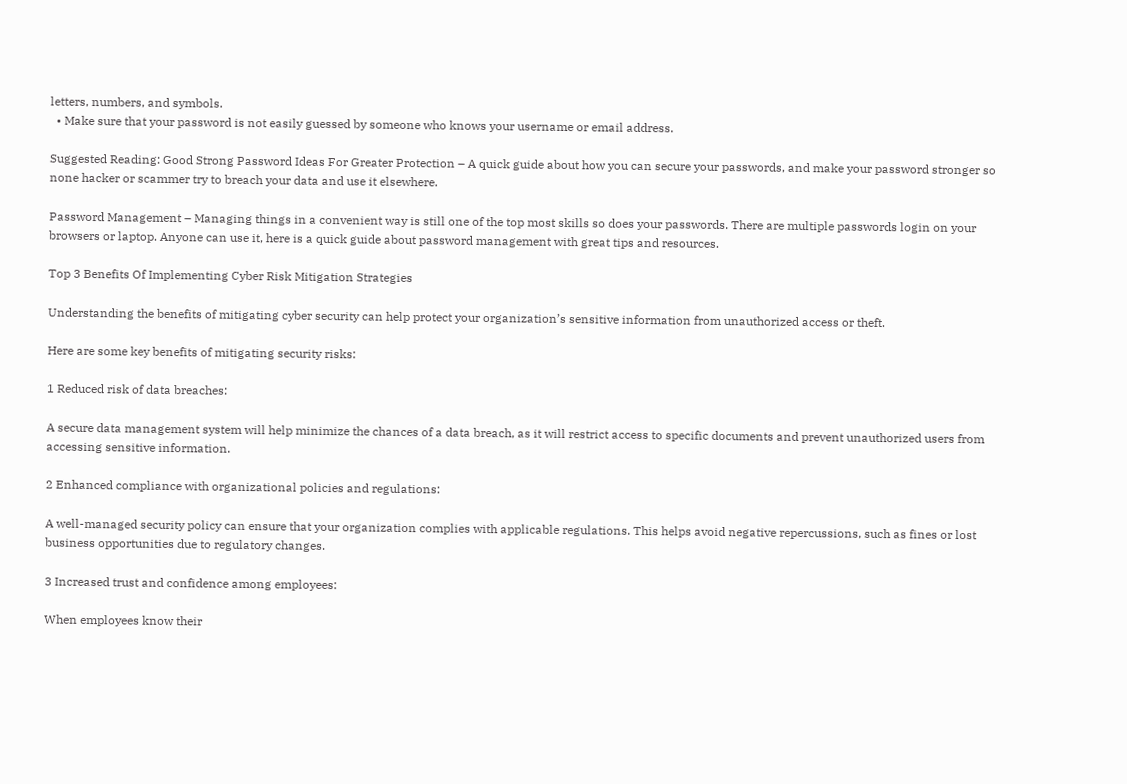letters, numbers, and symbols.
  • Make sure that your password is not easily guessed by someone who knows your username or email address.

Suggested Reading: Good Strong Password Ideas For Greater Protection – A quick guide about how you can secure your passwords, and make your password stronger so none hacker or scammer try to breach your data and use it elsewhere.

Password Management – Managing things in a convenient way is still one of the top most skills so does your passwords. There are multiple passwords login on your browsers or laptop. Anyone can use it, here is a quick guide about password management with great tips and resources.

Top 3 Benefits Of Implementing Cyber Risk Mitigation Strategies

Understanding the benefits of mitigating cyber security can help protect your organization’s sensitive information from unauthorized access or theft.

Here are some key benefits of mitigating security risks:

1 Reduced risk of data breaches:

A secure data management system will help minimize the chances of a data breach, as it will restrict access to specific documents and prevent unauthorized users from accessing sensitive information.

2 Enhanced compliance with organizational policies and regulations:

A well-managed security policy can ensure that your organization complies with applicable regulations. This helps avoid negative repercussions, such as fines or lost business opportunities due to regulatory changes.

3 Increased trust and confidence among employees:

When employees know their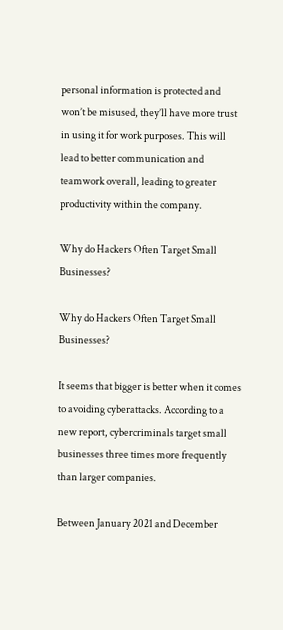personal information is protected and won’t be misused, they’ll have more trust in using it for work purposes. This will lead to better communication and teamwork overall, leading to greater productivity within the company.

Why do Hackers Often Target Small Businesses?

Why do Hackers Often Target Small Businesses?

It seems that bigger is better when it comes to avoiding cyberattacks. According to a new report, cybercriminals target small businesses three times more frequently than larger companies.

Between January 2021 and December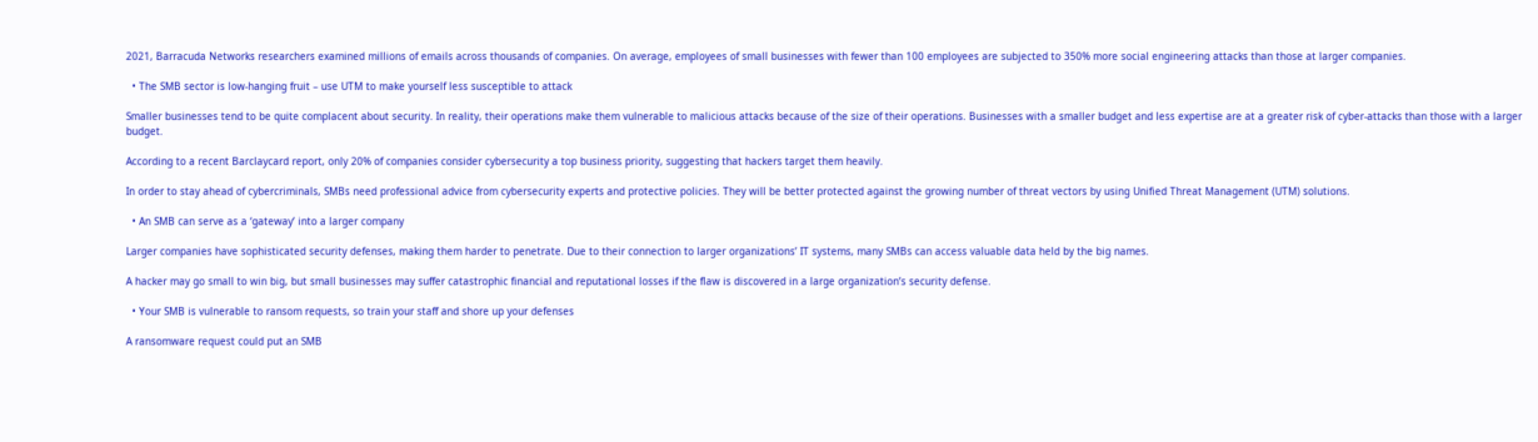2021, Barracuda Networks researchers examined millions of emails across thousands of companies. On average, employees of small businesses with fewer than 100 employees are subjected to 350% more social engineering attacks than those at larger companies.

  • The SMB sector is low-hanging fruit – use UTM to make yourself less susceptible to attack

Smaller businesses tend to be quite complacent about security. In reality, their operations make them vulnerable to malicious attacks because of the size of their operations. Businesses with a smaller budget and less expertise are at a greater risk of cyber-attacks than those with a larger budget.

According to a recent Barclaycard report, only 20% of companies consider cybersecurity a top business priority, suggesting that hackers target them heavily.

In order to stay ahead of cybercriminals, SMBs need professional advice from cybersecurity experts and protective policies. They will be better protected against the growing number of threat vectors by using Unified Threat Management (UTM) solutions.

  • An SMB can serve as a ‘gateway’ into a larger company

Larger companies have sophisticated security defenses, making them harder to penetrate. Due to their connection to larger organizations’ IT systems, many SMBs can access valuable data held by the big names.

A hacker may go small to win big, but small businesses may suffer catastrophic financial and reputational losses if the flaw is discovered in a large organization’s security defense.

  • Your SMB is vulnerable to ransom requests, so train your staff and shore up your defenses

A ransomware request could put an SMB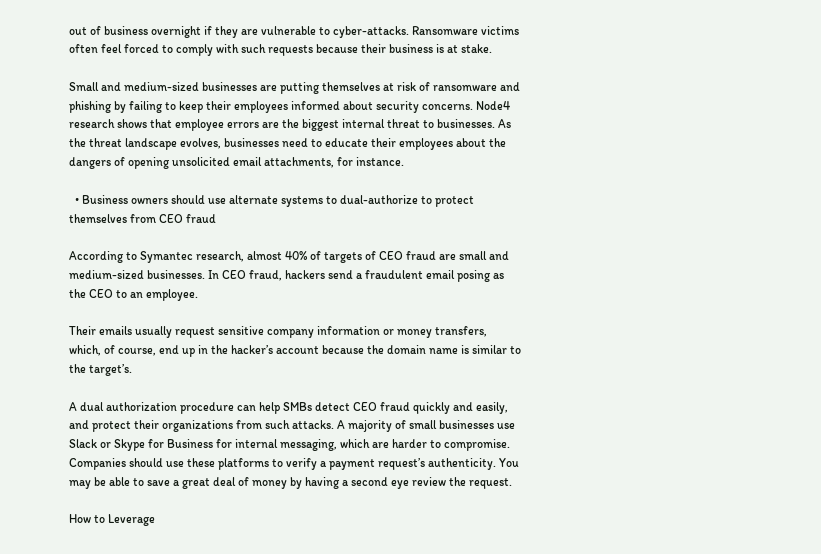out of business overnight if they are vulnerable to cyber-attacks. Ransomware victims often feel forced to comply with such requests because their business is at stake.

Small and medium-sized businesses are putting themselves at risk of ransomware and phishing by failing to keep their employees informed about security concerns. Node4 research shows that employee errors are the biggest internal threat to businesses. As the threat landscape evolves, businesses need to educate their employees about the dangers of opening unsolicited email attachments, for instance.

  • Business owners should use alternate systems to dual-authorize to protect themselves from CEO fraud

According to Symantec research, almost 40% of targets of CEO fraud are small and medium-sized businesses. In CEO fraud, hackers send a fraudulent email posing as the CEO to an employee.

Their emails usually request sensitive company information or money transfers, which, of course, end up in the hacker’s account because the domain name is similar to the target’s.

A dual authorization procedure can help SMBs detect CEO fraud quickly and easily, and protect their organizations from such attacks. A majority of small businesses use Slack or Skype for Business for internal messaging, which are harder to compromise. Companies should use these platforms to verify a payment request’s authenticity. You may be able to save a great deal of money by having a second eye review the request.

How to Leverage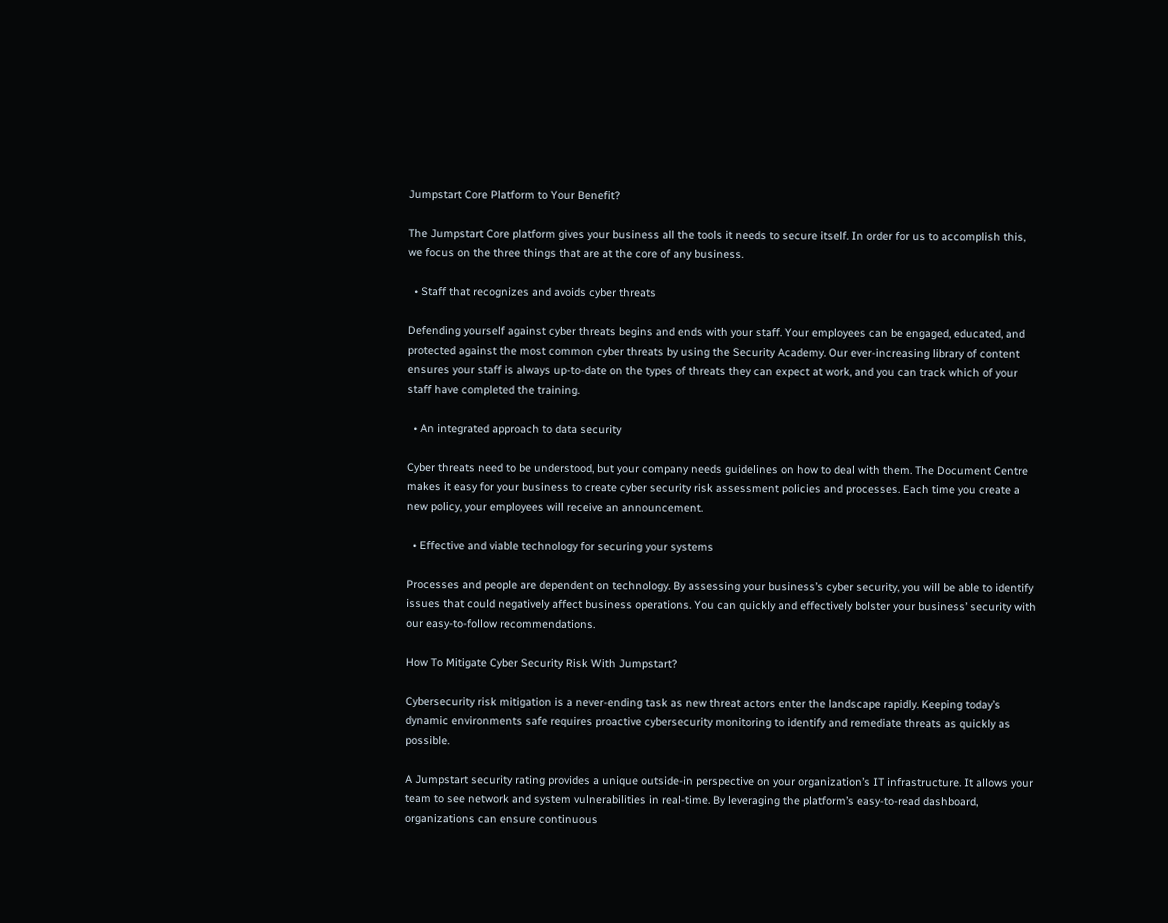Jumpstart Core Platform to Your Benefit?

The Jumpstart Core platform gives your business all the tools it needs to secure itself. In order for us to accomplish this, we focus on the three things that are at the core of any business.

  • Staff that recognizes and avoids cyber threats

Defending yourself against cyber threats begins and ends with your staff. Your employees can be engaged, educated, and protected against the most common cyber threats by using the Security Academy. Our ever-increasing library of content ensures your staff is always up-to-date on the types of threats they can expect at work, and you can track which of your staff have completed the training.

  • An integrated approach to data security

Cyber threats need to be understood, but your company needs guidelines on how to deal with them. The Document Centre makes it easy for your business to create cyber security risk assessment policies and processes. Each time you create a new policy, your employees will receive an announcement.

  • Effective and viable technology for securing your systems

Processes and people are dependent on technology. By assessing your business’s cyber security, you will be able to identify issues that could negatively affect business operations. You can quickly and effectively bolster your business’ security with our easy-to-follow recommendations.

How To Mitigate Cyber Security Risk With Jumpstart?

Cybersecurity risk mitigation is a never-ending task as new threat actors enter the landscape rapidly. Keeping today’s dynamic environments safe requires proactive cybersecurity monitoring to identify and remediate threats as quickly as possible.

A Jumpstart security rating provides a unique outside-in perspective on your organization’s IT infrastructure. It allows your team to see network and system vulnerabilities in real-time. By leveraging the platform’s easy-to-read dashboard, organizations can ensure continuous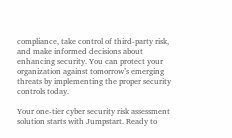compliance, take control of third-party risk, and make informed decisions about enhancing security. You can protect your organization against tomorrow’s emerging threats by implementing the proper security controls today.

Your one-tier cyber security risk assessment solution starts with Jumpstart. Ready to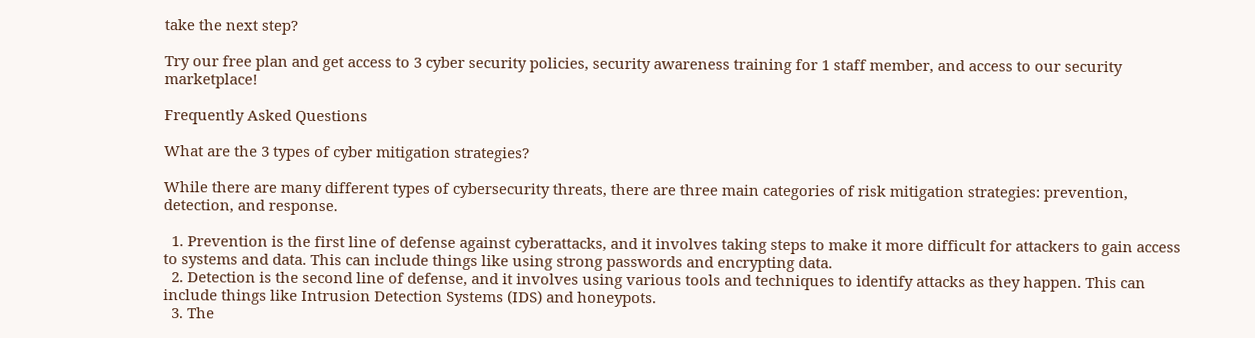take the next step?

Try our free plan and get access to 3 cyber security policies, security awareness training for 1 staff member, and access to our security marketplace!

Frequently Asked Questions

What are the 3 types of cyber mitigation strategies?

While there are many different types of cybersecurity threats, there are three main categories of risk mitigation strategies: prevention, detection, and response.

  1. Prevention is the first line of defense against cyberattacks, and it involves taking steps to make it more difficult for attackers to gain access to systems and data. This can include things like using strong passwords and encrypting data.
  2. Detection is the second line of defense, and it involves using various tools and techniques to identify attacks as they happen. This can include things like Intrusion Detection Systems (IDS) and honeypots.
  3. The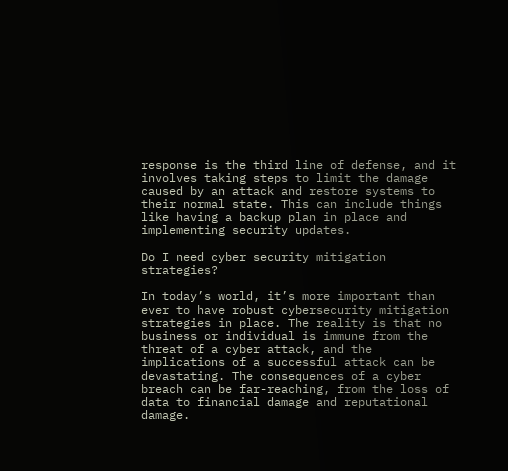response is the third line of defense, and it involves taking steps to limit the damage caused by an attack and restore systems to their normal state. This can include things like having a backup plan in place and implementing security updates.

Do I need cyber security mitigation strategies?

In today’s world, it’s more important than ever to have robust cybersecurity mitigation strategies in place. The reality is that no business or individual is immune from the threat of a cyber attack, and the implications of a successful attack can be devastating. The consequences of a cyber breach can be far-reaching, from the loss of data to financial damage and reputational damage.